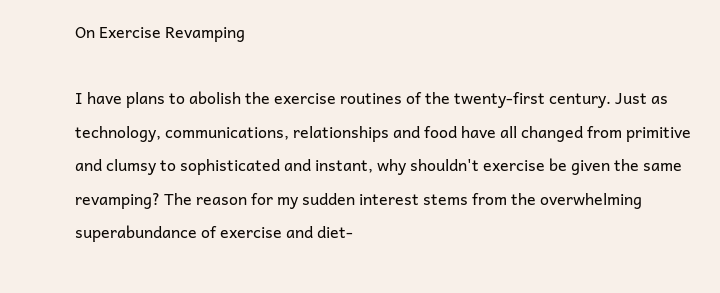On Exercise Revamping

I have plans to abolish the exercise routines of the twenty-first century. Just as technology, communications, relationships and food have all changed from primitive and clumsy to sophisticated and instant, why shouldn't exercise be given the same revamping? The reason for my sudden interest stems from the overwhelming superabundance of exercise and diet-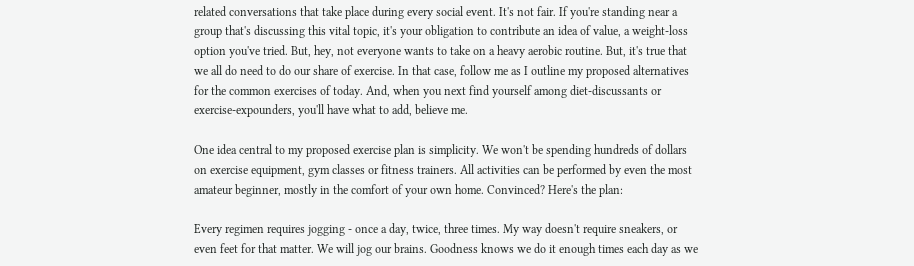related conversations that take place during every social event. It's not fair. If you're standing near a group that's discussing this vital topic, it's your obligation to contribute an idea of value, a weight-loss option you've tried. But, hey, not everyone wants to take on a heavy aerobic routine. But, it's true that we all do need to do our share of exercise. In that case, follow me as I outline my proposed alternatives for the common exercises of today. And, when you next find yourself among diet-discussants or exercise-expounders, you'll have what to add, believe me.

One idea central to my proposed exercise plan is simplicity. We won't be spending hundreds of dollars on exercise equipment, gym classes or fitness trainers. All activities can be performed by even the most amateur beginner, mostly in the comfort of your own home. Convinced? Here's the plan:

Every regimen requires jogging - once a day, twice, three times. My way doesn't require sneakers, or even feet for that matter. We will jog our brains. Goodness knows we do it enough times each day as we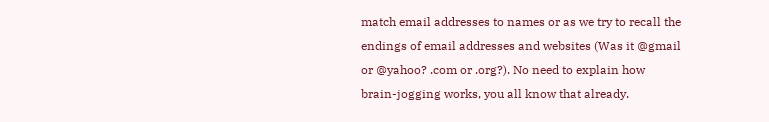match email addresses to names or as we try to recall the endings of email addresses and websites (Was it @gmail or @yahoo? .com or .org?). No need to explain how brain-jogging works, you all know that already.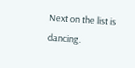Next on the list is dancing.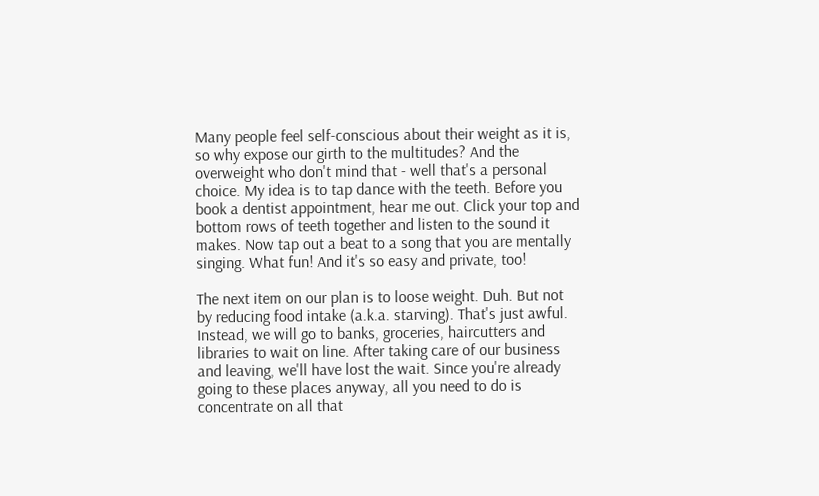Many people feel self-conscious about their weight as it is, so why expose our girth to the multitudes? And the overweight who don't mind that - well that's a personal choice. My idea is to tap dance with the teeth. Before you book a dentist appointment, hear me out. Click your top and bottom rows of teeth together and listen to the sound it makes. Now tap out a beat to a song that you are mentally singing. What fun! And it's so easy and private, too!

The next item on our plan is to loose weight. Duh. But not by reducing food intake (a.k.a. starving). That's just awful. Instead, we will go to banks, groceries, haircutters and libraries to wait on line. After taking care of our business and leaving, we'll have lost the wait. Since you're already going to these places anyway, all you need to do is concentrate on all that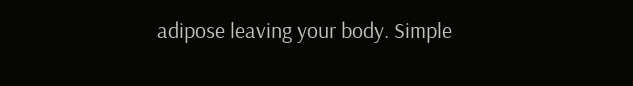adipose leaving your body. Simple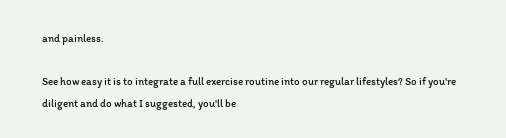and painless.

See how easy it is to integrate a full exercise routine into our regular lifestyles? So if you're diligent and do what I suggested, you'll be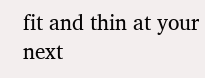fit and thin at your next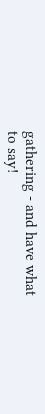gathering - and have what to say!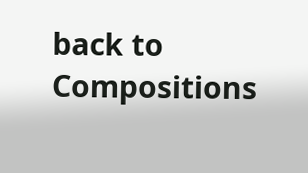back to Compositions